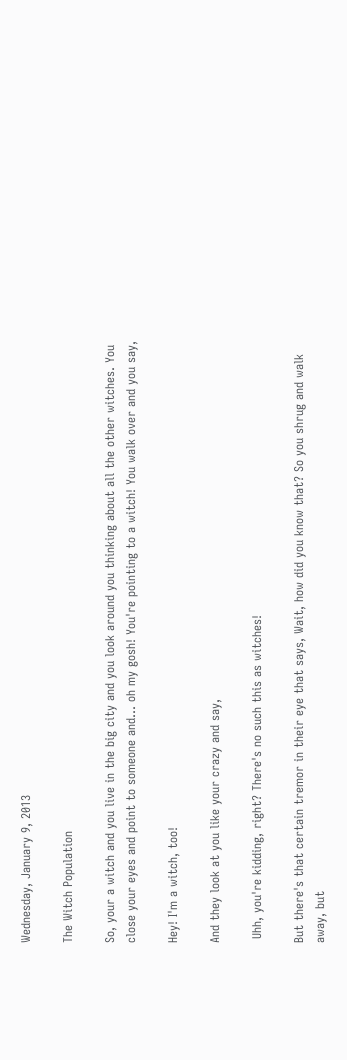Wednesday, January 9, 2013

The Witch Population

So, your a witch and you live in the big city and you look around you thinking about all the other witches. You close your eyes and point to someone and... oh my gosh! You're pointing to a witch! You walk over and you say,

Hey! I'm a witch, too!

And they look at you like your crazy and say,

 Uhh, you're kidding, right? There's no such this as witches!

But there's that certain tremor in their eye that says, Wait, how did you know that? So you shrug and walk away, but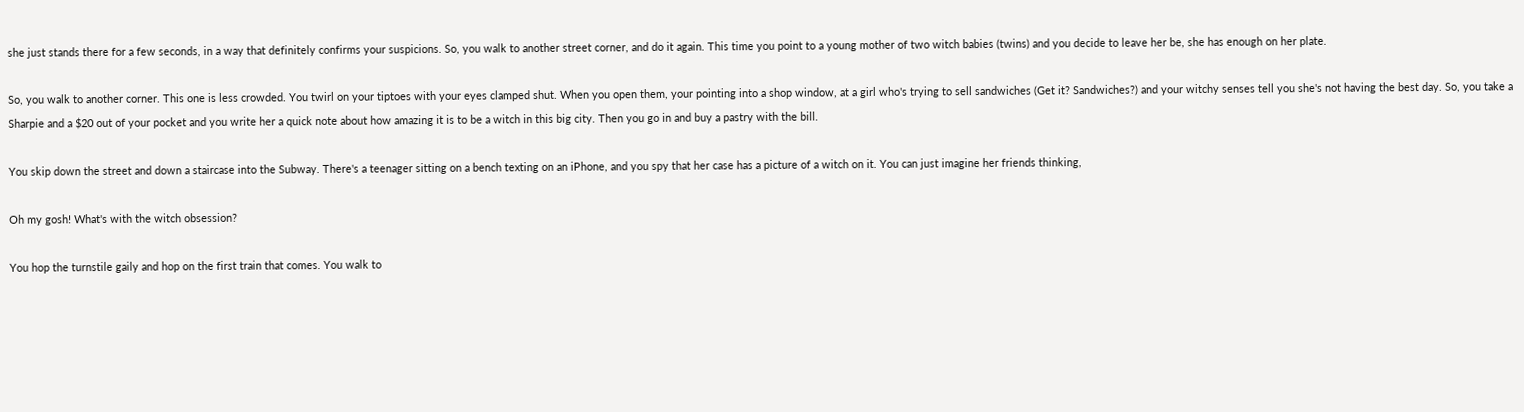she just stands there for a few seconds, in a way that definitely confirms your suspicions. So, you walk to another street corner, and do it again. This time you point to a young mother of two witch babies (twins) and you decide to leave her be, she has enough on her plate.

So, you walk to another corner. This one is less crowded. You twirl on your tiptoes with your eyes clamped shut. When you open them, your pointing into a shop window, at a girl who's trying to sell sandwiches (Get it? Sandwiches?) and your witchy senses tell you she's not having the best day. So, you take a Sharpie and a $20 out of your pocket and you write her a quick note about how amazing it is to be a witch in this big city. Then you go in and buy a pastry with the bill.

You skip down the street and down a staircase into the Subway. There's a teenager sitting on a bench texting on an iPhone, and you spy that her case has a picture of a witch on it. You can just imagine her friends thinking,

Oh my gosh! What's with the witch obsession?

You hop the turnstile gaily and hop on the first train that comes. You walk to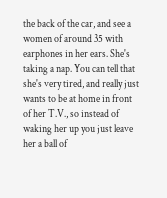the back of the car, and see a women of around 35 with earphones in her ears. She's taking a nap. You can tell that she's very tired, and really just wants to be at home in front of her T.V., so instead of waking her up you just leave her a ball of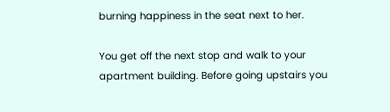burning happiness in the seat next to her.

You get off the next stop and walk to your apartment building. Before going upstairs you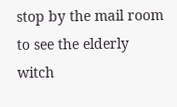stop by the mail room to see the elderly witch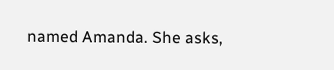named Amanda. She asks,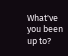What've you been up to?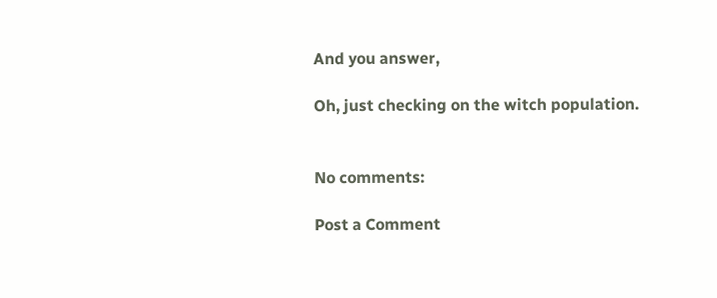And you answer,

Oh, just checking on the witch population.


No comments:

Post a Comment